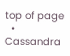top of page
  • Cassandra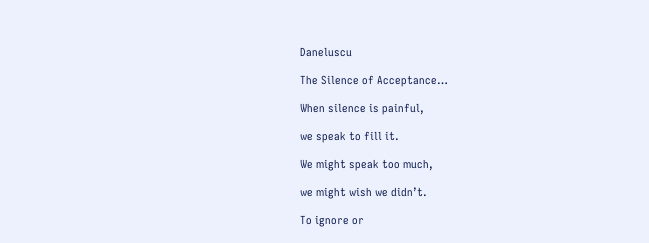Daneluscu

The Silence of Acceptance…

When silence is painful,

we speak to fill it.

We might speak too much,

we might wish we didn’t.

To ignore or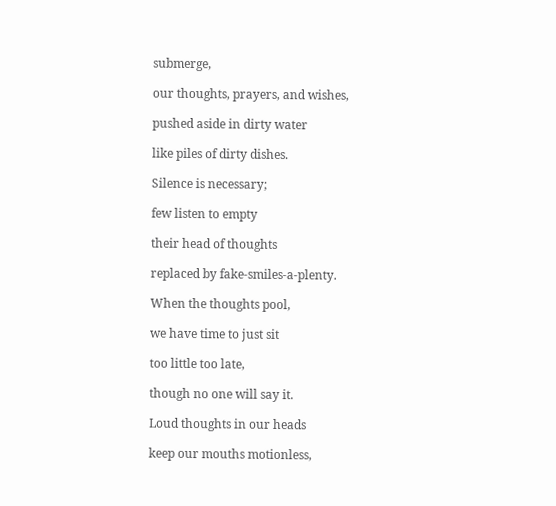submerge,

our thoughts, prayers, and wishes,

pushed aside in dirty water

like piles of dirty dishes.

Silence is necessary;

few listen to empty

their head of thoughts

replaced by fake-smiles-a-plenty.

When the thoughts pool,

we have time to just sit

too little too late,

though no one will say it.

Loud thoughts in our heads

keep our mouths motionless,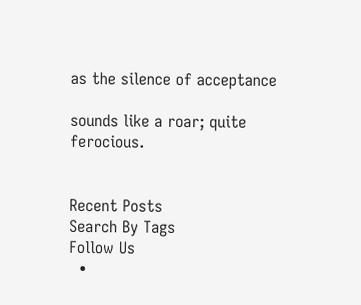as the silence of acceptance

sounds like a roar; quite ferocious.


Recent Posts
Search By Tags
Follow Us
  •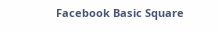Facebook Basic Square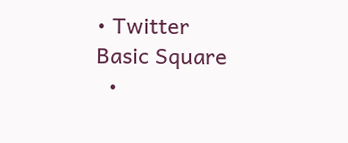• Twitter Basic Square
  •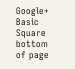Google+ Basic Square
bottom of page